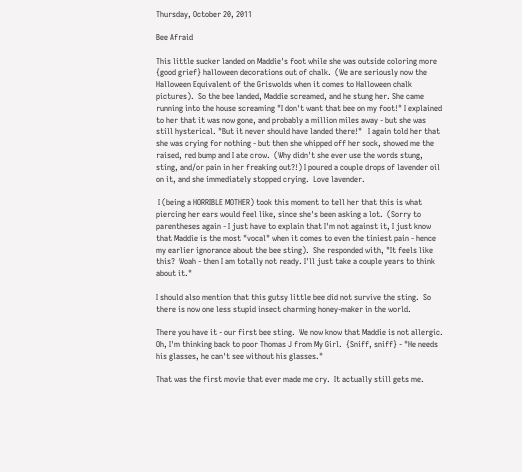Thursday, October 20, 2011

Bee Afraid

This little sucker landed on Maddie's foot while she was outside coloring more {good grief} halloween decorations out of chalk.  (We are seriously now the Halloween Equivalent of the Griswolds when it comes to Halloween chalk pictures).  So the bee landed, Maddie screamed, and he stung her. She came running into the house screaming "I don't want that bee on my foot!" I explained to her that it was now gone, and probably a million miles away - but she was still hysterical. "But it never should have landed there!"   I again told her that she was crying for nothing - but then she whipped off her sock, showed me the raised, red bump and I ate crow.  (Why didn't she ever use the words stung, sting, and/or pain in her freaking out?!) I poured a couple drops of lavender oil on it, and she immediately stopped crying.  Love lavender.

 I (being a HORRIBLE MOTHER) took this moment to tell her that this is what piercing her ears would feel like, since she's been asking a lot.  (Sorry to parentheses again - I just have to explain that I'm not against it, I just know that Maddie is the most "vocal" when it comes to even the tiniest pain - hence my earlier ignorance about the bee sting).  She responded with, "It feels like this?  Woah - then I am totally not ready. I'll just take a couple years to think about it."

I should also mention that this gutsy little bee did not survive the sting.  So there is now one less stupid insect charming honey-maker in the world.

There you have it - our first bee sting.  We now know that Maddie is not allergic.  Oh, I'm thinking back to poor Thomas J from My Girl.  {Sniff, sniff} - "He needs his glasses, he can't see without his glasses."

That was the first movie that ever made me cry.  It actually still gets me.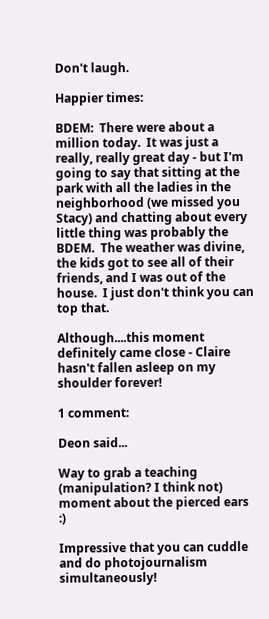Don't laugh.

Happier times:

BDEM:  There were about a million today.  It was just a really, really great day - but I'm going to say that sitting at the park with all the ladies in the neighborhood (we missed you Stacy) and chatting about every little thing was probably the BDEM.  The weather was divine, the kids got to see all of their friends, and I was out of the house.  I just don't think you can top that.

Although....this moment definitely came close - Claire hasn't fallen asleep on my shoulder forever!

1 comment:

Deon said...

Way to grab a teaching (manipulation? I think not) moment about the pierced ears :)

Impressive that you can cuddle and do photojournalism simultaneously!